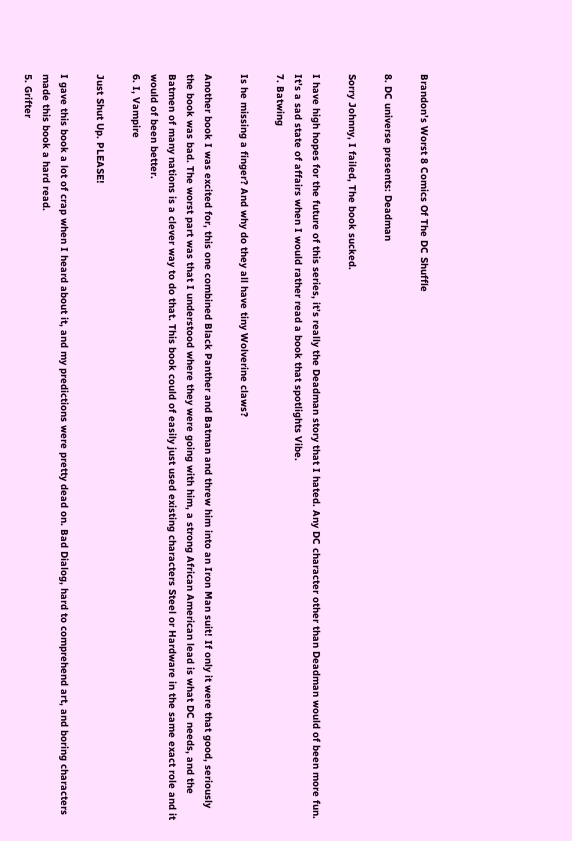Brandon’s Worst 8 Comics Of The DC Shuffle

8. DC universe presents: Deadman

Sorry Johnny, I failed, The book sucked.

I have high hopes for the future of this series, it’s really the Deadman story that I hated. Any DC character other than Deadman would of been more fun. It’s a sad state of affairs when I would rather read a book that spotlights Vibe.
7. Batwing

Is he missing a finger? And why do they all have tiny Wolverine claws?

Another book I was excited for, this one combined Black Panther and Batman and threw him into an Iron Man suit! If only it were that good, seriously the book was bad. The worst part was that I understood where they were going with him, a strong African American lead is what DC needs, and the Batmen of many nations is a clever way to do that. This book could of easily just used existing characters Steel or Hardware in the same exact role and it would of been better.
6. I, Vampire

Just Shut Up. PLEASE!

I gave this book a lot of crap when I heard about it, and my predictions were pretty dead on. Bad Dialog, hard to comprehend art, and boring characters made this book a hard read.
5. Grifter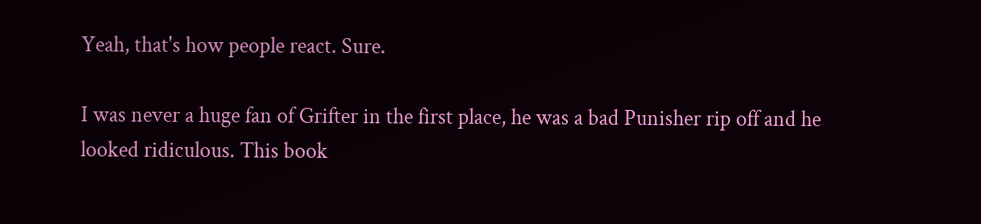Yeah, that's how people react. Sure.

I was never a huge fan of Grifter in the first place, he was a bad Punisher rip off and he looked ridiculous. This book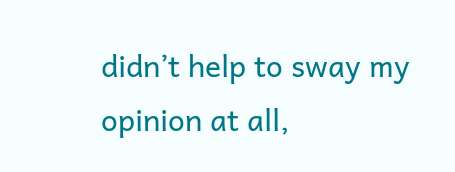didn’t help to sway my opinion at all,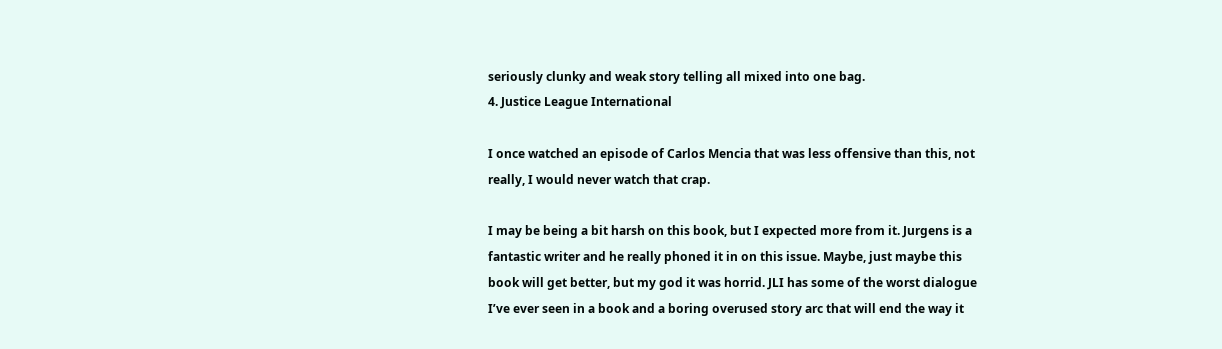seriously clunky and weak story telling all mixed into one bag.
4. Justice League International

I once watched an episode of Carlos Mencia that was less offensive than this, not really, I would never watch that crap.

I may be being a bit harsh on this book, but I expected more from it. Jurgens is a fantastic writer and he really phoned it in on this issue. Maybe, just maybe this book will get better, but my god it was horrid. JLI has some of the worst dialogue I’ve ever seen in a book and a boring overused story arc that will end the way it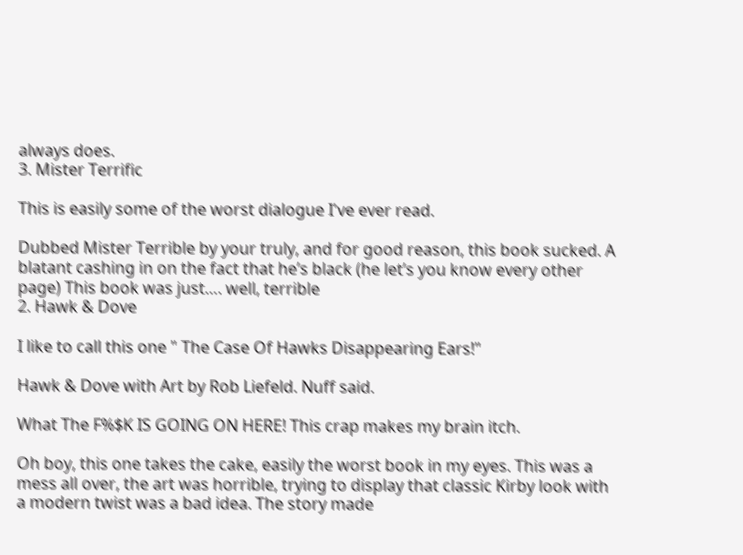always does.
3. Mister Terrific

This is easily some of the worst dialogue I've ever read.

Dubbed Mister Terrible by your truly, and for good reason, this book sucked. A blatant cashing in on the fact that he’s black (he let’s you know every other page) This book was just…. well, terrible
2. Hawk & Dove

I like to call this one " The Case Of Hawks Disappearing Ears!"

Hawk & Dove with Art by Rob Liefeld. Nuff said.

What The F%$K IS GOING ON HERE! This crap makes my brain itch.

Oh boy, this one takes the cake, easily the worst book in my eyes. This was a mess all over, the art was horrible, trying to display that classic Kirby look with a modern twist was a bad idea. The story made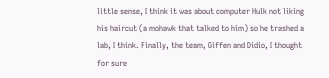little sense, I think it was about computer Hulk not liking his haircut (a mohawk that talked to him) so he trashed a lab, I think. Finally, the team, Giffen and Didio, I thought for sure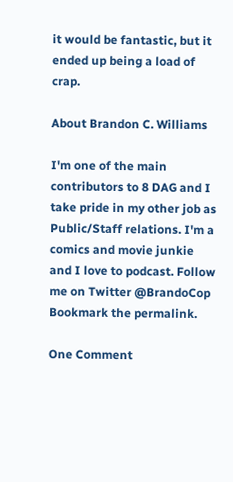it would be fantastic, but it ended up being a load of crap.

About Brandon C. Williams

I'm one of the main contributors to 8 DAG and I take pride in my other job as Public/Staff relations. I'm a comics and movie junkie and I love to podcast. Follow me on Twitter @BrandoCop
Bookmark the permalink.

One Comment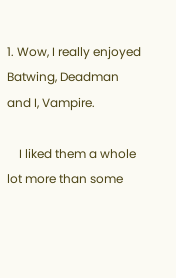1. Wow, I really enjoyed Batwing, Deadman and I, Vampire.

    I liked them a whole lot more than some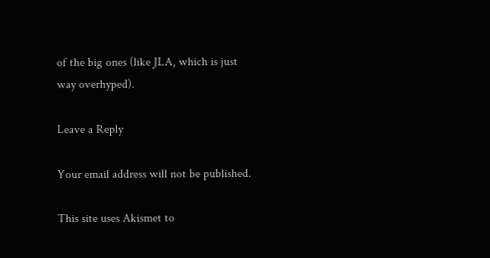of the big ones (like JLA, which is just way overhyped).

Leave a Reply

Your email address will not be published.

This site uses Akismet to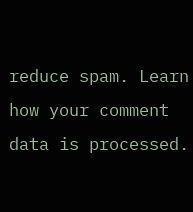reduce spam. Learn how your comment data is processed.